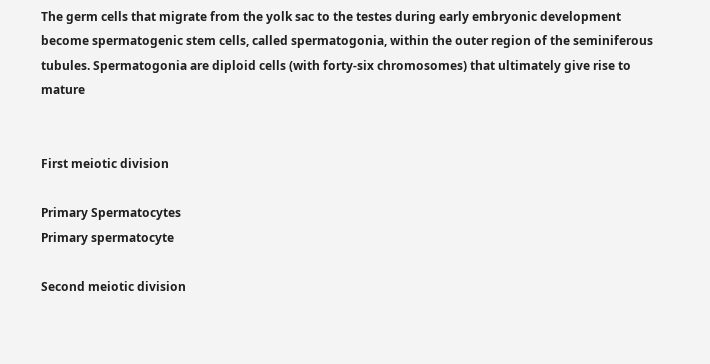The germ cells that migrate from the yolk sac to the testes during early embryonic development become spermatogenic stem cells, called spermatogonia, within the outer region of the seminiferous tubules. Spermatogonia are diploid cells (with forty-six chromosomes) that ultimately give rise to mature


First meiotic division

Primary Spermatocytes
Primary spermatocyte

Second meiotic division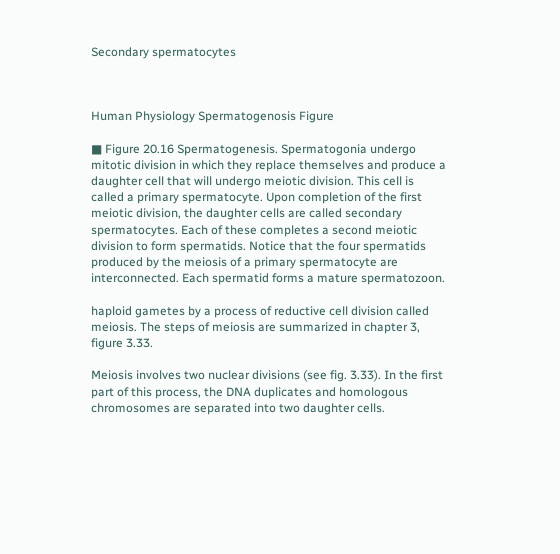Secondary spermatocytes



Human Physiology Spermatogenosis Figure

■ Figure 20.16 Spermatogenesis. Spermatogonia undergo mitotic division in which they replace themselves and produce a daughter cell that will undergo meiotic division. This cell is called a primary spermatocyte. Upon completion of the first meiotic division, the daughter cells are called secondary spermatocytes. Each of these completes a second meiotic division to form spermatids. Notice that the four spermatids produced by the meiosis of a primary spermatocyte are interconnected. Each spermatid forms a mature spermatozoon.

haploid gametes by a process of reductive cell division called meiosis. The steps of meiosis are summarized in chapter 3, figure 3.33.

Meiosis involves two nuclear divisions (see fig. 3.33). In the first part of this process, the DNA duplicates and homologous chromosomes are separated into two daughter cells.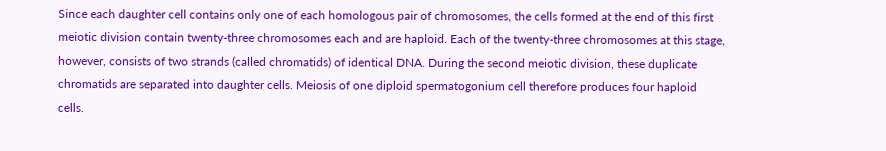Since each daughter cell contains only one of each homologous pair of chromosomes, the cells formed at the end of this first meiotic division contain twenty-three chromosomes each and are haploid. Each of the twenty-three chromosomes at this stage, however, consists of two strands (called chromatids) of identical DNA. During the second meiotic division, these duplicate chromatids are separated into daughter cells. Meiosis of one diploid spermatogonium cell therefore produces four haploid cells.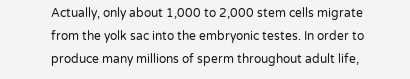Actually, only about 1,000 to 2,000 stem cells migrate from the yolk sac into the embryonic testes. In order to produce many millions of sperm throughout adult life,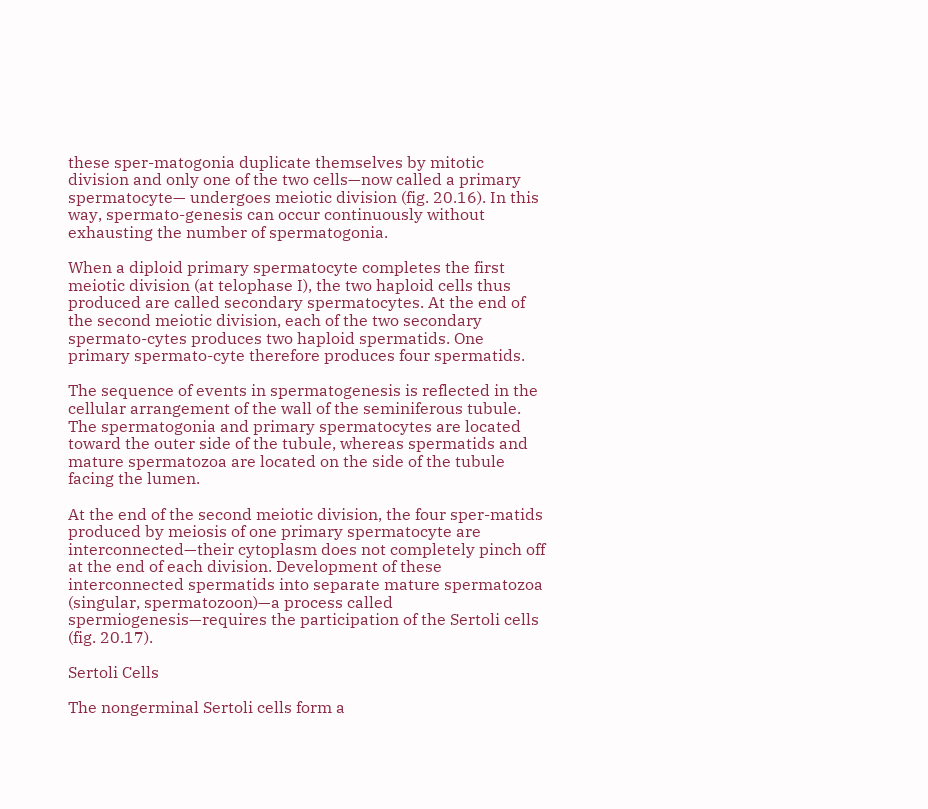these sper-matogonia duplicate themselves by mitotic division and only one of the two cells—now called a primary spermatocyte— undergoes meiotic division (fig. 20.16). In this way, spermato-genesis can occur continuously without exhausting the number of spermatogonia.

When a diploid primary spermatocyte completes the first meiotic division (at telophase I), the two haploid cells thus produced are called secondary spermatocytes. At the end of the second meiotic division, each of the two secondary spermato-cytes produces two haploid spermatids. One primary spermato-cyte therefore produces four spermatids.

The sequence of events in spermatogenesis is reflected in the cellular arrangement of the wall of the seminiferous tubule. The spermatogonia and primary spermatocytes are located toward the outer side of the tubule, whereas spermatids and mature spermatozoa are located on the side of the tubule facing the lumen.

At the end of the second meiotic division, the four sper-matids produced by meiosis of one primary spermatocyte are interconnected—their cytoplasm does not completely pinch off at the end of each division. Development of these interconnected spermatids into separate mature spermatozoa (singular, spermatozoon)—a process called spermiogenesis—requires the participation of the Sertoli cells (fig. 20.17).

Sertoli Cells

The nongerminal Sertoli cells form a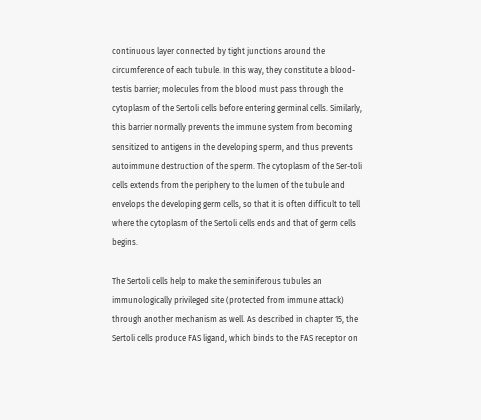continuous layer connected by tight junctions around the circumference of each tubule. In this way, they constitute a blood-testis barrier; molecules from the blood must pass through the cytoplasm of the Sertoli cells before entering germinal cells. Similarly, this barrier normally prevents the immune system from becoming sensitized to antigens in the developing sperm, and thus prevents autoimmune destruction of the sperm. The cytoplasm of the Ser-toli cells extends from the periphery to the lumen of the tubule and envelops the developing germ cells, so that it is often difficult to tell where the cytoplasm of the Sertoli cells ends and that of germ cells begins.

The Sertoli cells help to make the seminiferous tubules an immunologically privileged site (protected from immune attack) through another mechanism as well. As described in chapter 15, the Sertoli cells produce FAS ligand, which binds to the FAS receptor on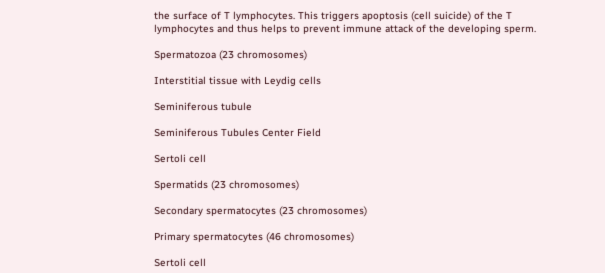the surface of T lymphocytes. This triggers apoptosis (cell suicide) of the T lymphocytes and thus helps to prevent immune attack of the developing sperm.

Spermatozoa (23 chromosomes)

Interstitial tissue with Leydig cells

Seminiferous tubule

Seminiferous Tubules Center Field

Sertoli cell

Spermatids (23 chromosomes)

Secondary spermatocytes (23 chromosomes)

Primary spermatocytes (46 chromosomes)

Sertoli cell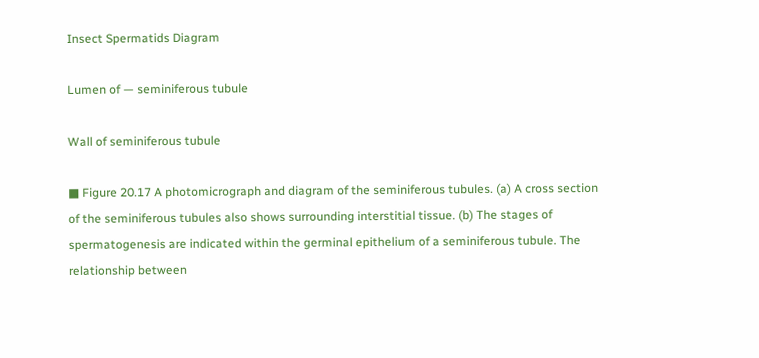Insect Spermatids Diagram

Lumen of — seminiferous tubule

Wall of seminiferous tubule

■ Figure 20.17 A photomicrograph and diagram of the seminiferous tubules. (a) A cross section of the seminiferous tubules also shows surrounding interstitial tissue. (b) The stages of spermatogenesis are indicated within the germinal epithelium of a seminiferous tubule. The relationship between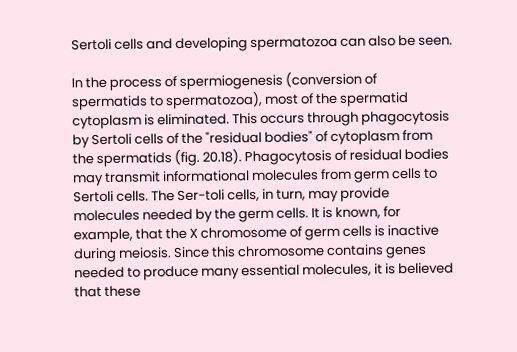Sertoli cells and developing spermatozoa can also be seen.

In the process of spermiogenesis (conversion of spermatids to spermatozoa), most of the spermatid cytoplasm is eliminated. This occurs through phagocytosis by Sertoli cells of the "residual bodies" of cytoplasm from the spermatids (fig. 20.18). Phagocytosis of residual bodies may transmit informational molecules from germ cells to Sertoli cells. The Ser-toli cells, in turn, may provide molecules needed by the germ cells. It is known, for example, that the X chromosome of germ cells is inactive during meiosis. Since this chromosome contains genes needed to produce many essential molecules, it is believed that these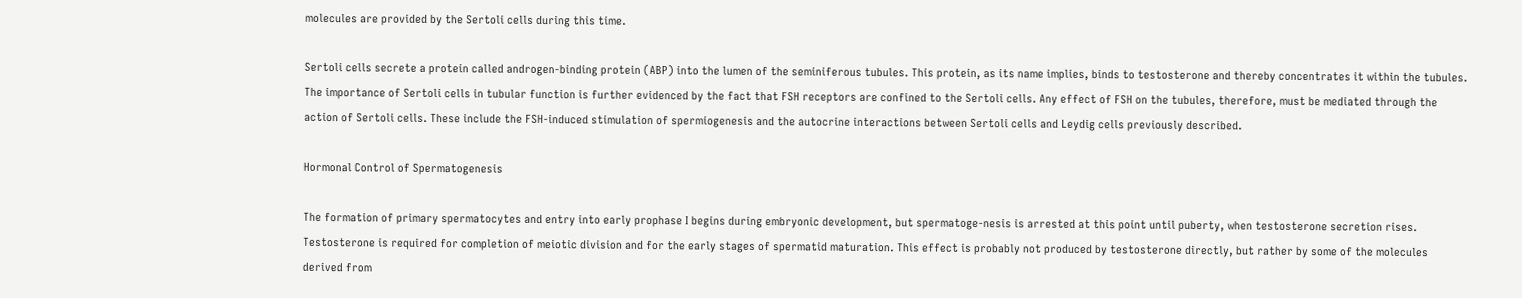molecules are provided by the Sertoli cells during this time.

Sertoli cells secrete a protein called androgen-binding protein (ABP) into the lumen of the seminiferous tubules. This protein, as its name implies, binds to testosterone and thereby concentrates it within the tubules. The importance of Sertoli cells in tubular function is further evidenced by the fact that FSH receptors are confined to the Sertoli cells. Any effect of FSH on the tubules, therefore, must be mediated through the action of Sertoli cells. These include the FSH-induced stimulation of spermiogenesis and the autocrine interactions between Sertoli cells and Leydig cells previously described.

Hormonal Control of Spermatogenesis

The formation of primary spermatocytes and entry into early prophase I begins during embryonic development, but spermatoge-nesis is arrested at this point until puberty, when testosterone secretion rises. Testosterone is required for completion of meiotic division and for the early stages of spermatid maturation. This effect is probably not produced by testosterone directly, but rather by some of the molecules derived from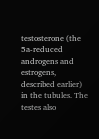testosterone (the 5a-reduced androgens and estrogens, described earlier) in the tubules. The testes also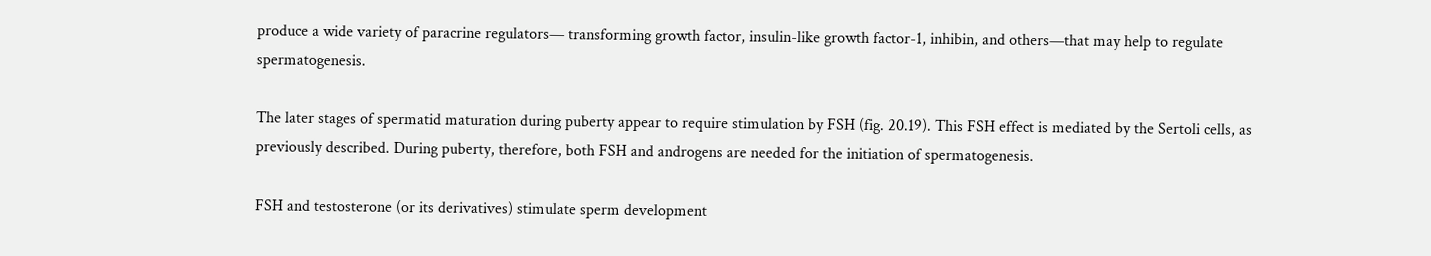produce a wide variety of paracrine regulators— transforming growth factor, insulin-like growth factor-1, inhibin, and others—that may help to regulate spermatogenesis.

The later stages of spermatid maturation during puberty appear to require stimulation by FSH (fig. 20.19). This FSH effect is mediated by the Sertoli cells, as previously described. During puberty, therefore, both FSH and androgens are needed for the initiation of spermatogenesis.

FSH and testosterone (or its derivatives) stimulate sperm development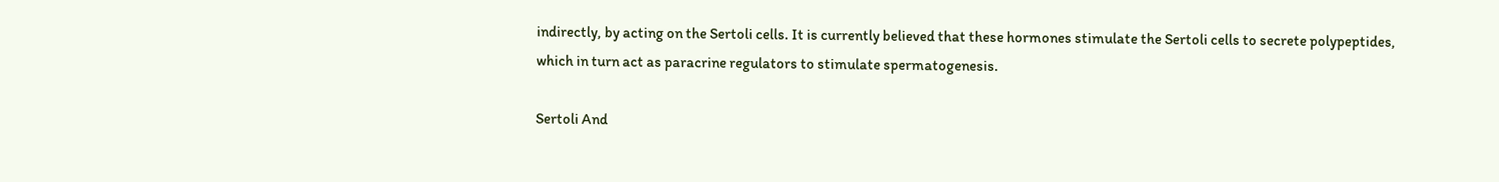indirectly, by acting on the Sertoli cells. It is currently believed that these hormones stimulate the Sertoli cells to secrete polypeptides, which in turn act as paracrine regulators to stimulate spermatogenesis.

Sertoli And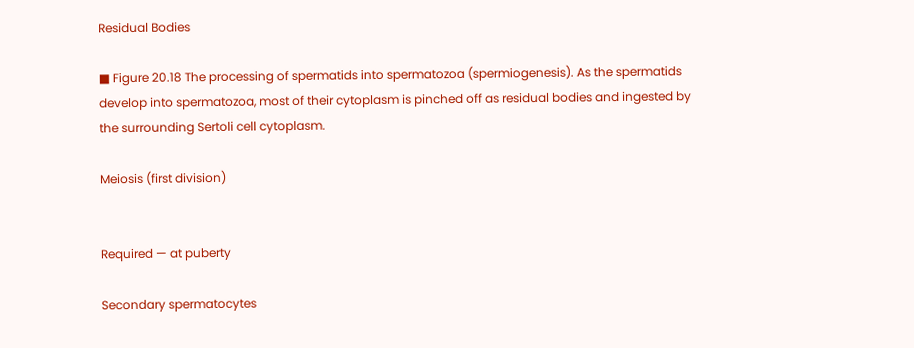Residual Bodies

■ Figure 20.18 The processing of spermatids into spermatozoa (spermiogenesis). As the spermatids develop into spermatozoa, most of their cytoplasm is pinched off as residual bodies and ingested by the surrounding Sertoli cell cytoplasm.

Meiosis (first division)


Required — at puberty

Secondary spermatocytes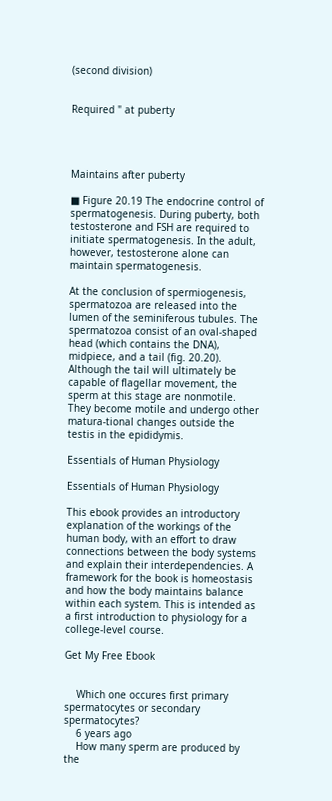(second division)


Required " at puberty




Maintains after puberty

■ Figure 20.19 The endocrine control of spermatogenesis. During puberty, both testosterone and FSH are required to initiate spermatogenesis. In the adult, however, testosterone alone can maintain spermatogenesis.

At the conclusion of spermiogenesis, spermatozoa are released into the lumen of the seminiferous tubules. The spermatozoa consist of an oval-shaped head (which contains the DNA), midpiece, and a tail (fig. 20.20). Although the tail will ultimately be capable of flagellar movement, the sperm at this stage are nonmotile. They become motile and undergo other matura-tional changes outside the testis in the epididymis.

Essentials of Human Physiology

Essentials of Human Physiology

This ebook provides an introductory explanation of the workings of the human body, with an effort to draw connections between the body systems and explain their interdependencies. A framework for the book is homeostasis and how the body maintains balance within each system. This is intended as a first introduction to physiology for a college-level course.

Get My Free Ebook


    Which one occures first primary spermatocytes or secondary spermatocytes?
    6 years ago
    How many sperm are produced by the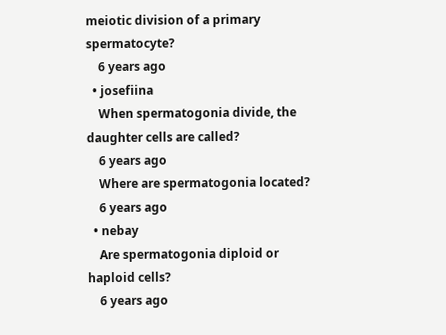meiotic division of a primary spermatocyte?
    6 years ago
  • josefiina
    When spermatogonia divide, the daughter cells are called?
    6 years ago
    Where are spermatogonia located?
    6 years ago
  • nebay
    Are spermatogonia diploid or haploid cells?
    6 years ago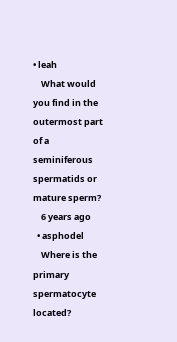• leah
    What would you find in the outermost part of a seminiferous spermatids or mature sperm?
    6 years ago
  • asphodel
    Where is the primary spermatocyte located?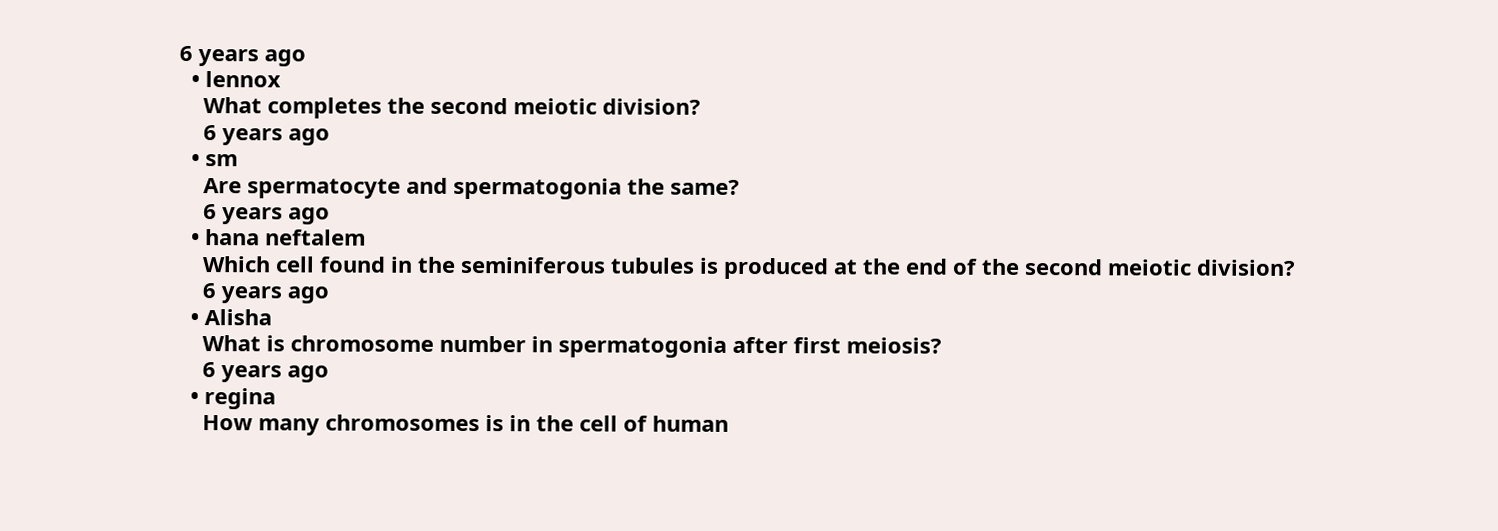6 years ago
  • lennox
    What completes the second meiotic division?
    6 years ago
  • sm
    Are spermatocyte and spermatogonia the same?
    6 years ago
  • hana neftalem
    Which cell found in the seminiferous tubules is produced at the end of the second meiotic division?
    6 years ago
  • Alisha
    What is chromosome number in spermatogonia after first meiosis?
    6 years ago
  • regina
    How many chromosomes is in the cell of human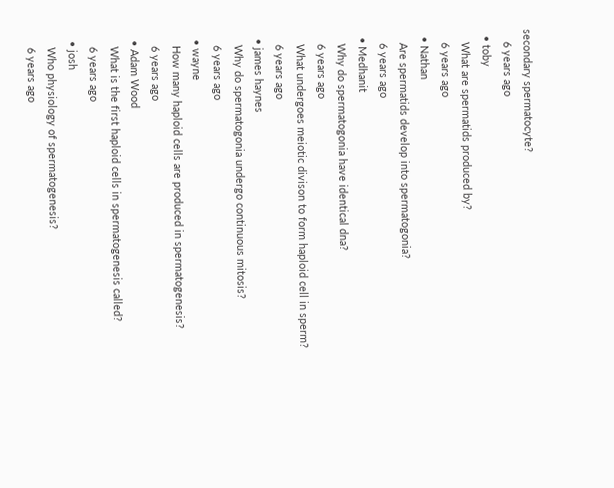secondary spermatocyte?
    6 years ago
  • toby
    What are spermatids produced by?
    6 years ago
  • Nathan
    Are spermatids develop into spermatogonia?
    6 years ago
  • Medhanit
    Why do spermatogonia have identical dna?
    6 years ago
    What undergoes meiotic divison to form haploid cell in sperm?
    6 years ago
  • james haynes
    Why do spermatogonia undergo continuous mitosis?
    6 years ago
  • wayne
    How many haploid cells are produced in spermatogenesis?
    6 years ago
  • Adam Wood
    What is the first haploid cells in spermatogenesis called?
    6 years ago
  • josh
    Who physiology of spermatogenesis?
    6 years ago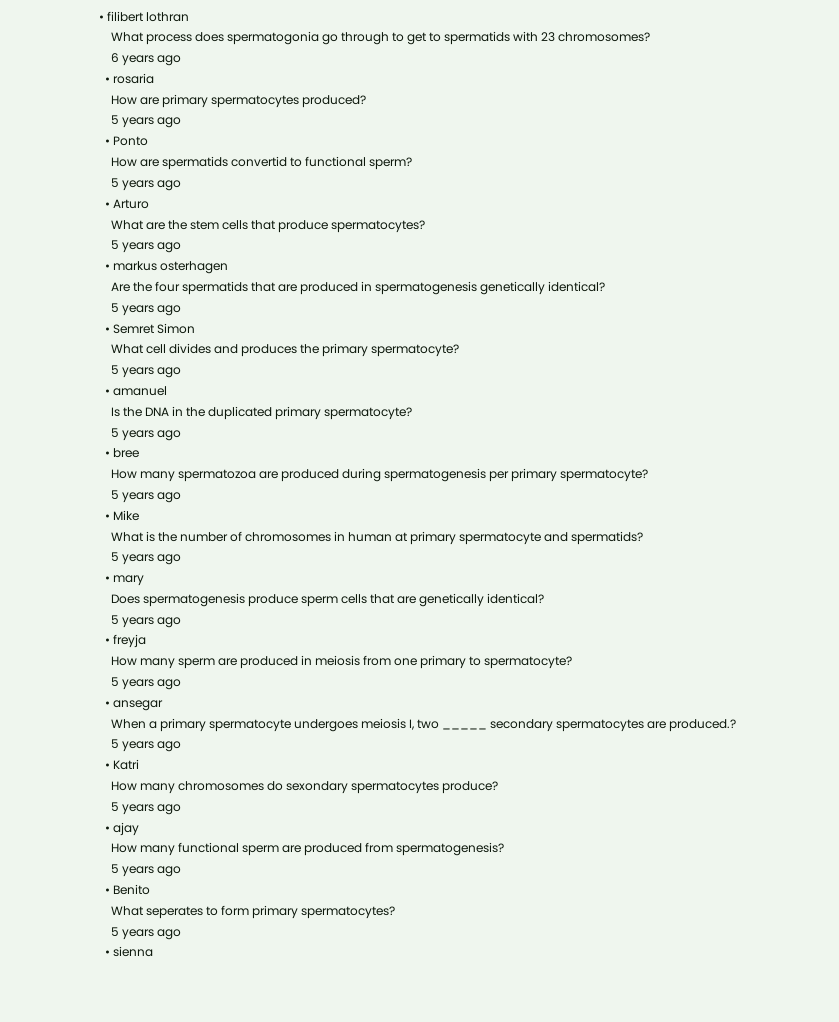• filibert lothran
    What process does spermatogonia go through to get to spermatids with 23 chromosomes?
    6 years ago
  • rosaria
    How are primary spermatocytes produced?
    5 years ago
  • Ponto
    How are spermatids convertid to functional sperm?
    5 years ago
  • Arturo
    What are the stem cells that produce spermatocytes?
    5 years ago
  • markus osterhagen
    Are the four spermatids that are produced in spermatogenesis genetically identical?
    5 years ago
  • Semret Simon
    What cell divides and produces the primary spermatocyte?
    5 years ago
  • amanuel
    Is the DNA in the duplicated primary spermatocyte?
    5 years ago
  • bree
    How many spermatozoa are produced during spermatogenesis per primary spermatocyte?
    5 years ago
  • Mike
    What is the number of chromosomes in human at primary spermatocyte and spermatids?
    5 years ago
  • mary
    Does spermatogenesis produce sperm cells that are genetically identical?
    5 years ago
  • freyja
    How many sperm are produced in meiosis from one primary to spermatocyte?
    5 years ago
  • ansegar
    When a primary spermatocyte undergoes meiosis I, two _____ secondary spermatocytes are produced.?
    5 years ago
  • Katri
    How many chromosomes do sexondary spermatocytes produce?
    5 years ago
  • ajay
    How many functional sperm are produced from spermatogenesis?
    5 years ago
  • Benito
    What seperates to form primary spermatocytes?
    5 years ago
  • sienna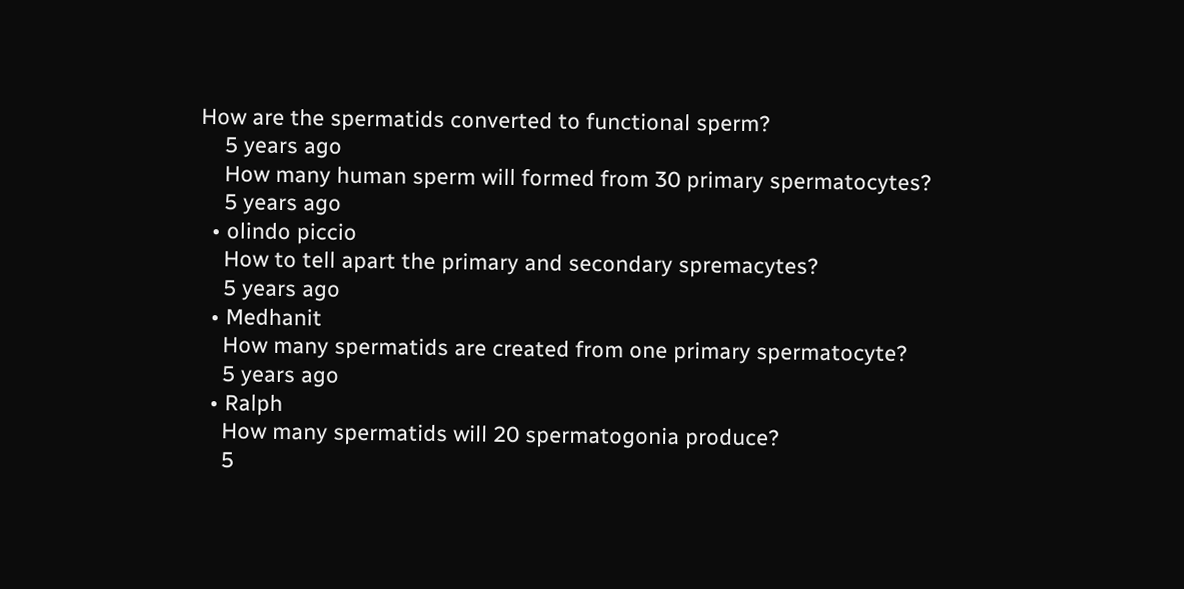How are the spermatids converted to functional sperm?
    5 years ago
    How many human sperm will formed from 30 primary spermatocytes?
    5 years ago
  • olindo piccio
    How to tell apart the primary and secondary spremacytes?
    5 years ago
  • Medhanit
    How many spermatids are created from one primary spermatocyte?
    5 years ago
  • Ralph
    How many spermatids will 20 spermatogonia produce?
    5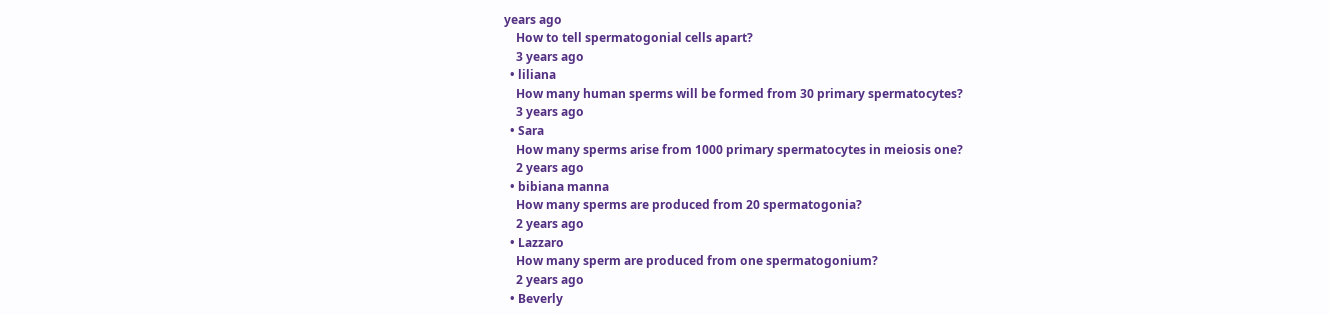years ago
    How to tell spermatogonial cells apart?
    3 years ago
  • liliana
    How many human sperms will be formed from 30 primary spermatocytes?
    3 years ago
  • Sara
    How many sperms arise from 1000 primary spermatocytes in meiosis one?
    2 years ago
  • bibiana manna
    How many sperms are produced from 20 spermatogonia?
    2 years ago
  • Lazzaro
    How many sperm are produced from one spermatogonium?
    2 years ago
  • Beverly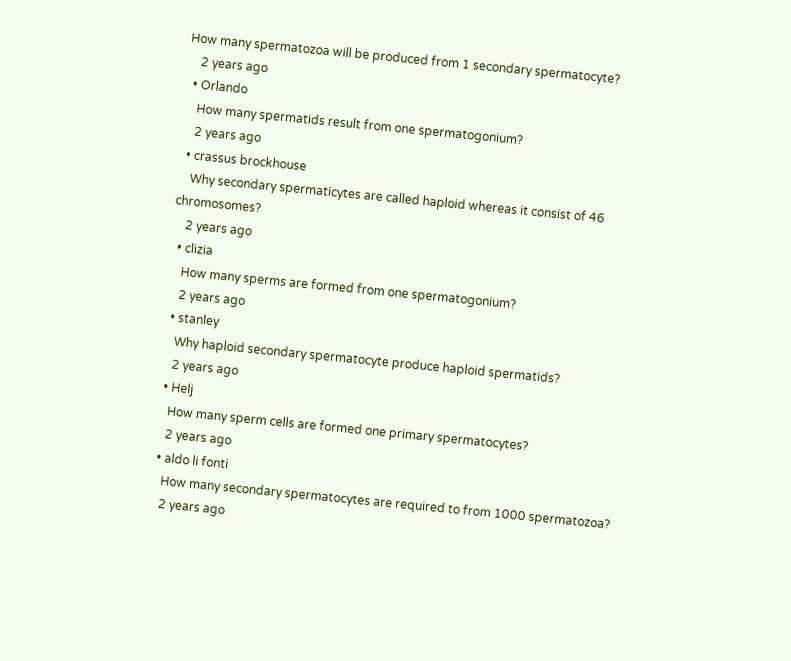How many spermatozoa will be produced from 1 secondary spermatocyte?
    2 years ago
  • Orlando
    How many spermatids result from one spermatogonium?
    2 years ago
  • crassus brockhouse
    Why secondary spermaticytes are called haploid whereas it consist of 46 chromosomes?
    2 years ago
  • clizia
    How many sperms are formed from one spermatogonium?
    2 years ago
  • stanley
    Why haploid secondary spermatocyte produce haploid spermatids?
    2 years ago
  • Helj
    How many sperm cells are formed one primary spermatocytes?
    2 years ago
  • aldo li fonti
    How many secondary spermatocytes are required to from 1000 spermatozoa?
    2 years ago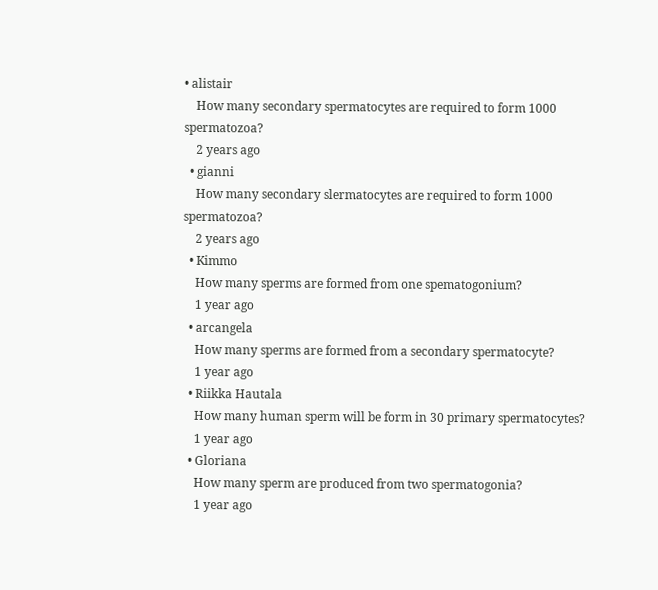• alistair
    How many secondary spermatocytes are required to form 1000 spermatozoa?
    2 years ago
  • gianni
    How many secondary slermatocytes are required to form 1000 spermatozoa?
    2 years ago
  • Kimmo
    How many sperms are formed from one spematogonium?
    1 year ago
  • arcangela
    How many sperms are formed from a secondary spermatocyte?
    1 year ago
  • Riikka Hautala
    How many human sperm will be form in 30 primary spermatocytes?
    1 year ago
  • Gloriana
    How many sperm are produced from two spermatogonia?
    1 year ago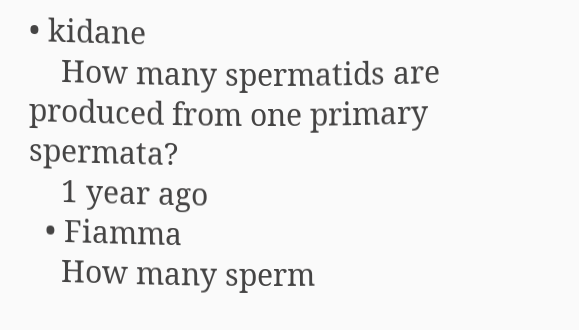• kidane
    How many spermatids are produced from one primary spermata?
    1 year ago
  • Fiamma
    How many sperm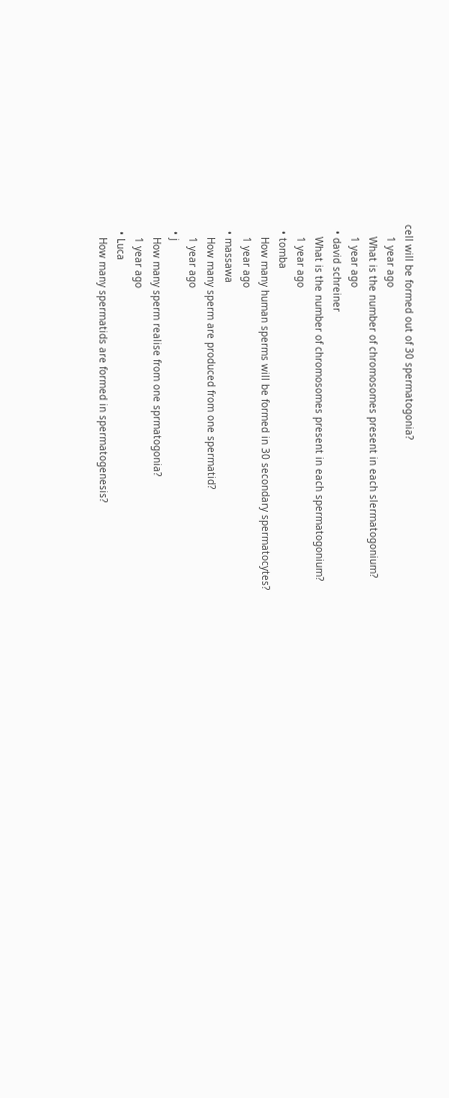cell will be formed out of 30 spermatogonia?
    1 year ago
    What is the number of chromosomes present in each slermatogonium?
    1 year ago
  • david schreiner
    What is the number of chromosomes present in each spermatogonium?
    1 year ago
  • tomba
    How many human sperms will be formed in 30 secondary spermatocytes?
    1 year ago
  • massawa
    How many sperm are produced from one spermatid?
    1 year ago
  • j
    How many sperm realise from one sprmatogonia?
    1 year ago
  • Luca
    How many spermatids are formed in spermatogenesis?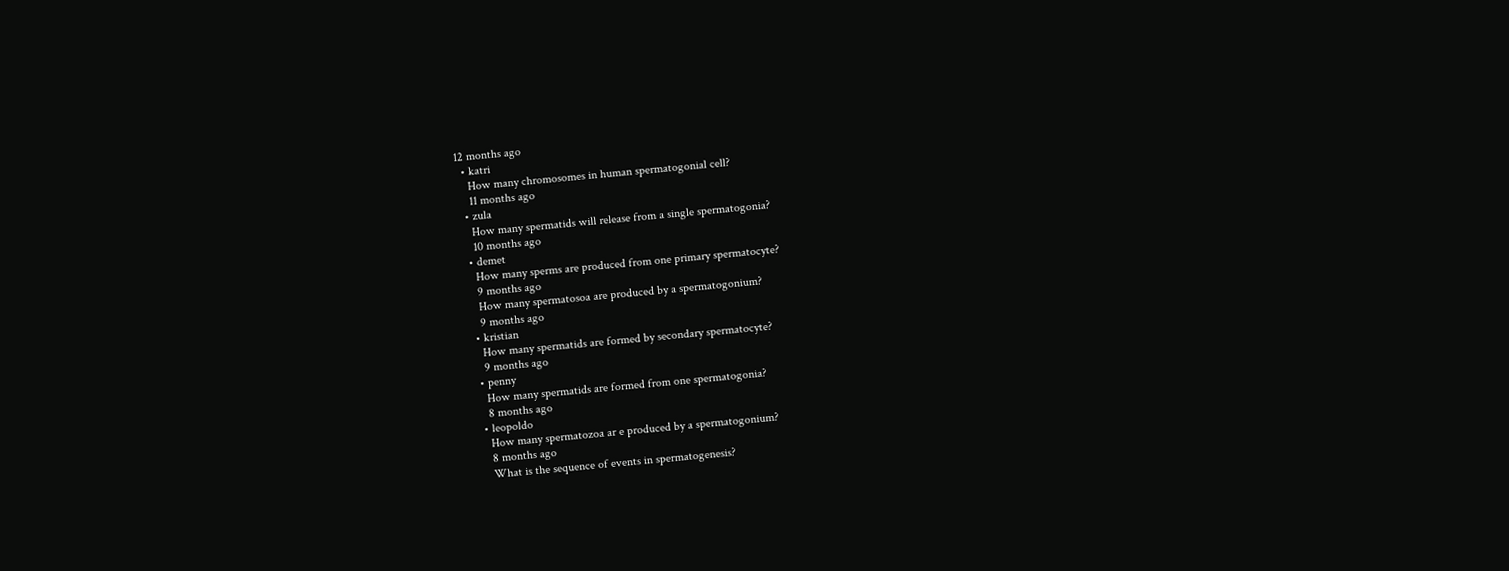12 months ago
  • katri
    How many chromosomes in human spermatogonial cell?
    11 months ago
  • zula
    How many spermatids will release from a single spermatogonia?
    10 months ago
  • demet
    How many sperms are produced from one primary spermatocyte?
    9 months ago
    How many spermatosoa are produced by a spermatogonium?
    9 months ago
  • kristian
    How many spermatids are formed by secondary spermatocyte?
    9 months ago
  • penny
    How many spermatids are formed from one spermatogonia?
    8 months ago
  • leopoldo
    How many spermatozoa ar e produced by a spermatogonium?
    8 months ago
    What is the sequence of events in spermatogenesis?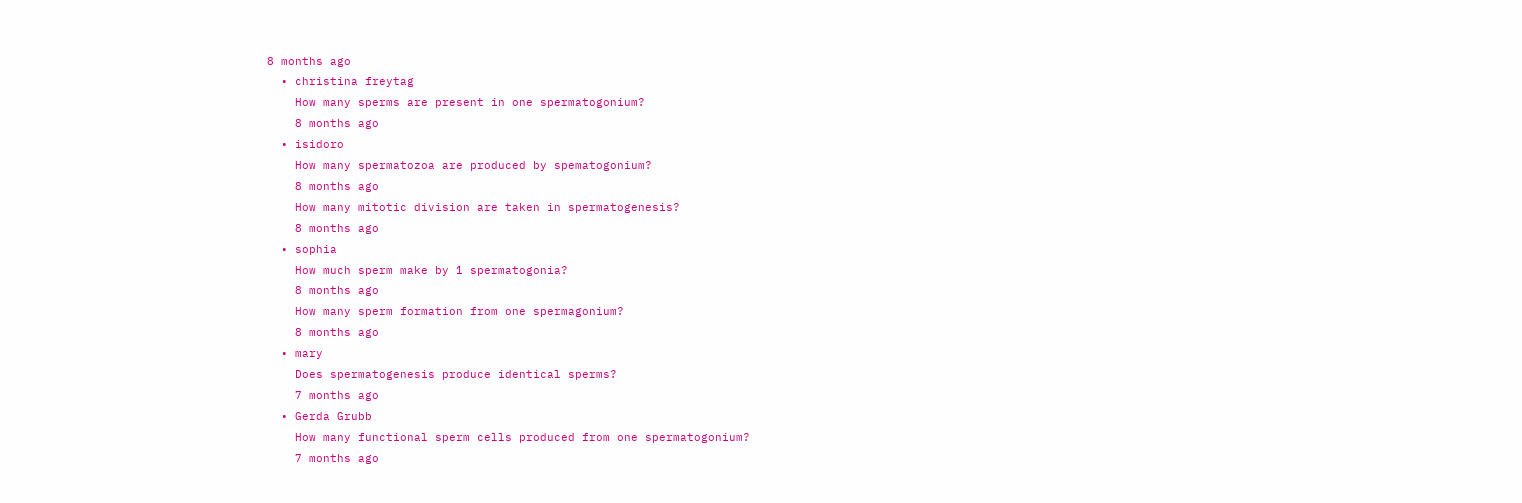8 months ago
  • christina freytag
    How many sperms are present in one spermatogonium?
    8 months ago
  • isidoro
    How many spermatozoa are produced by spematogonium?
    8 months ago
    How many mitotic division are taken in spermatogenesis?
    8 months ago
  • sophia
    How much sperm make by 1 spermatogonia?
    8 months ago
    How many sperm formation from one spermagonium?
    8 months ago
  • mary
    Does spermatogenesis produce identical sperms?
    7 months ago
  • Gerda Grubb
    How many functional sperm cells produced from one spermatogonium?
    7 months ago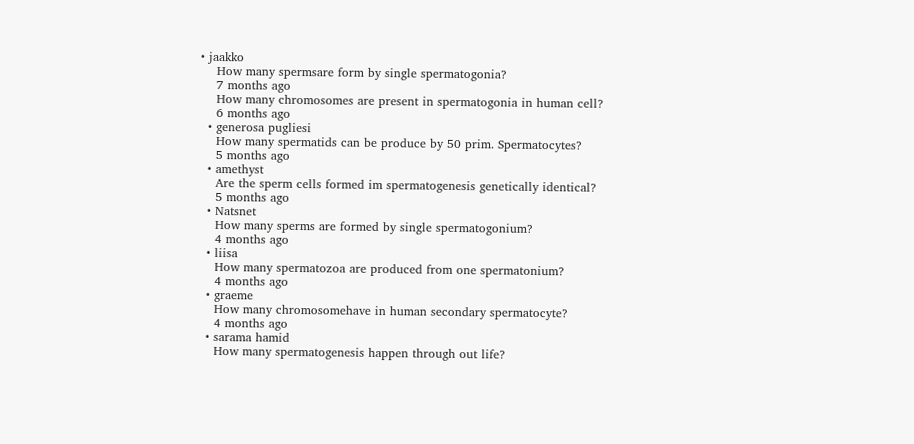• jaakko
    How many spermsare form by single spermatogonia?
    7 months ago
    How many chromosomes are present in spermatogonia in human cell?
    6 months ago
  • generosa pugliesi
    How many spermatids can be produce by 50 prim. Spermatocytes?
    5 months ago
  • amethyst
    Are the sperm cells formed im spermatogenesis genetically identical?
    5 months ago
  • Natsnet
    How many sperms are formed by single spermatogonium?
    4 months ago
  • liisa
    How many spermatozoa are produced from one spermatonium?
    4 months ago
  • graeme
    How many chromosomehave in human secondary spermatocyte?
    4 months ago
  • sarama hamid
    How many spermatogenesis happen through out life?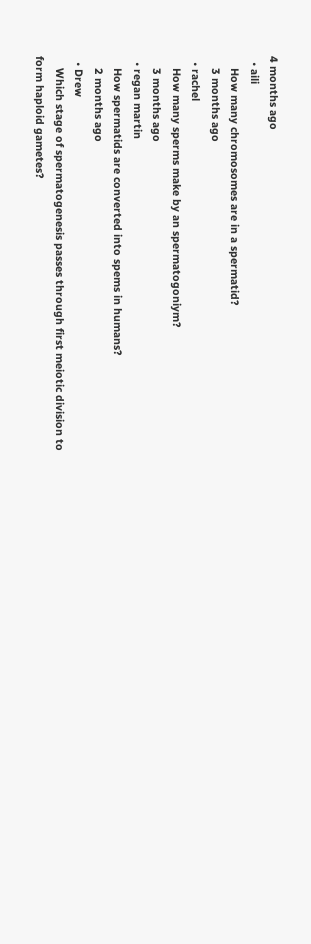4 months ago
  • aili
    How many chromosomes are in a spermatid?
    3 months ago
  • rachel
    How many sperms make by an spermatogoniym?
    3 months ago
  • regan martin
    How spermatids are converted into spems in humans?
    2 months ago
  • Drew
    Which stage of spermatogenesis passes through first meiotic division to form haploid gametes?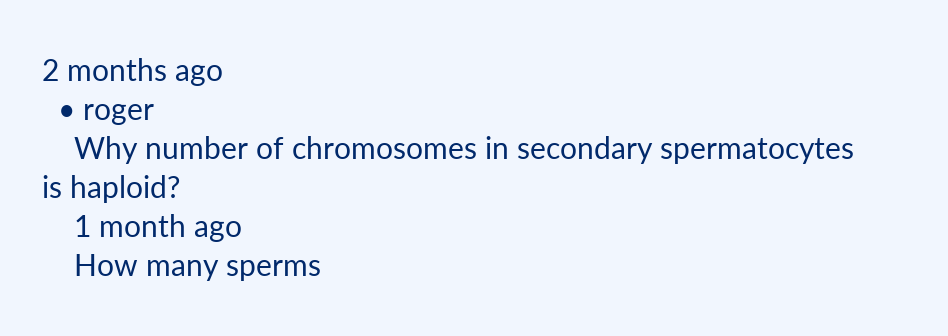2 months ago
  • roger
    Why number of chromosomes in secondary spermatocytes is haploid?
    1 month ago
    How many sperms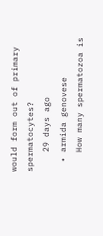would form out of primary spermatocytes?
    29 days ago
  • armida genovese
    How many spermatozoa is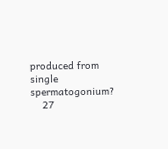produced from single spermatogonium?
    27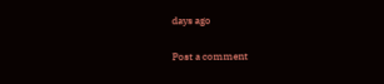days ago

Post a comment